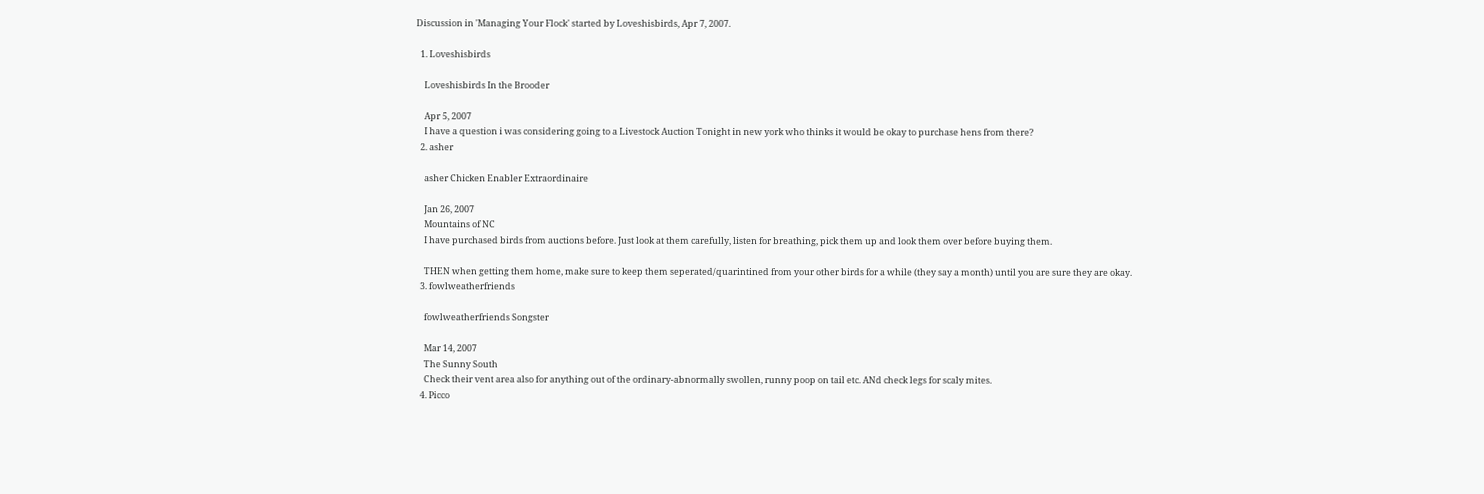Discussion in 'Managing Your Flock' started by Loveshisbirds, Apr 7, 2007.

  1. Loveshisbirds

    Loveshisbirds In the Brooder

    Apr 5, 2007
    I have a question i was considering going to a Livestock Auction Tonight in new york who thinks it would be okay to purchase hens from there?
  2. asher

    asher Chicken Enabler Extraordinaire

    Jan 26, 2007
    Mountains of NC
    I have purchased birds from auctions before. Just look at them carefully, listen for breathing, pick them up and look them over before buying them.

    THEN when getting them home, make sure to keep them seperated/quarintined from your other birds for a while (they say a month) until you are sure they are okay.
  3. fowlweatherfriends

    fowlweatherfriends Songster

    Mar 14, 2007
    The Sunny South
    Check their vent area also for anything out of the ordinary-abnormally swollen, runny poop on tail etc. ANd check legs for scaly mites.
  4. Picco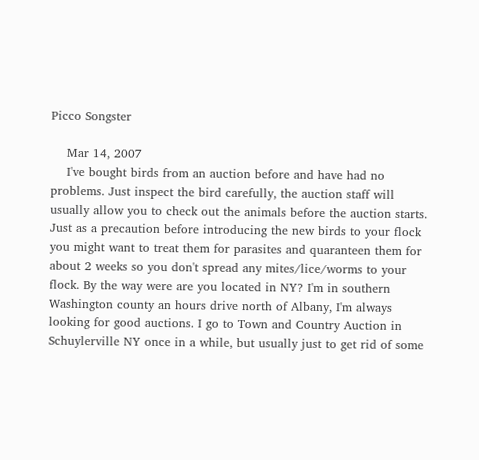Picco Songster

    Mar 14, 2007
    I've bought birds from an auction before and have had no problems. Just inspect the bird carefully, the auction staff will usually allow you to check out the animals before the auction starts. Just as a precaution before introducing the new birds to your flock you might want to treat them for parasites and quaranteen them for about 2 weeks so you don't spread any mites/lice/worms to your flock. By the way were are you located in NY? I'm in southern Washington county an hours drive north of Albany, I'm always looking for good auctions. I go to Town and Country Auction in Schuylerville NY once in a while, but usually just to get rid of some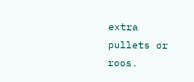extra pullets or roos.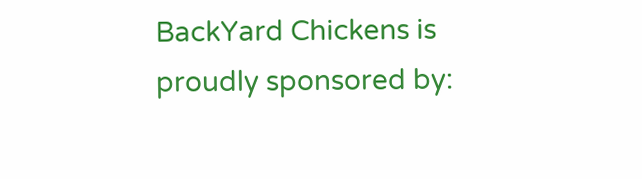BackYard Chickens is proudly sponsored by: